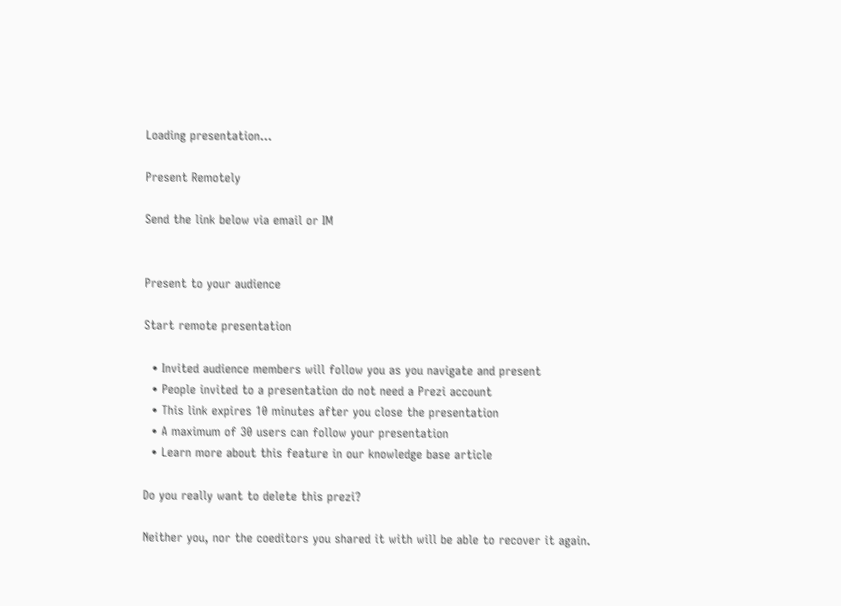Loading presentation...

Present Remotely

Send the link below via email or IM


Present to your audience

Start remote presentation

  • Invited audience members will follow you as you navigate and present
  • People invited to a presentation do not need a Prezi account
  • This link expires 10 minutes after you close the presentation
  • A maximum of 30 users can follow your presentation
  • Learn more about this feature in our knowledge base article

Do you really want to delete this prezi?

Neither you, nor the coeditors you shared it with will be able to recover it again.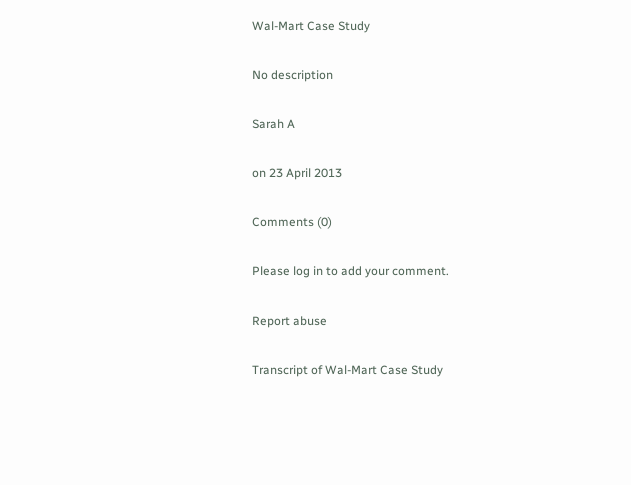Wal-Mart Case Study

No description

Sarah A

on 23 April 2013

Comments (0)

Please log in to add your comment.

Report abuse

Transcript of Wal-Mart Case Study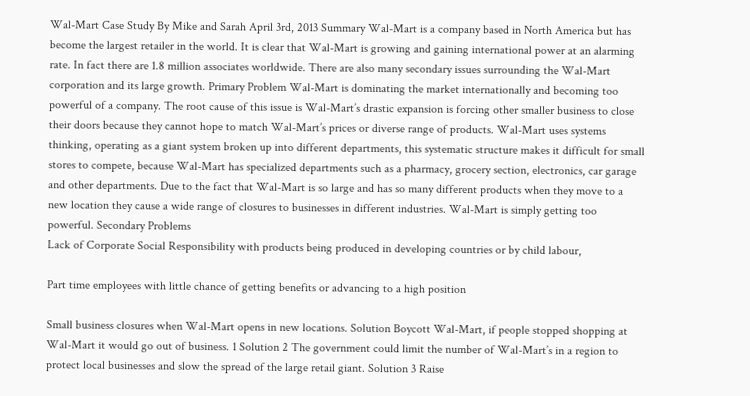Wal-Mart Case Study By Mike and Sarah April 3rd, 2013 Summary Wal-Mart is a company based in North America but has become the largest retailer in the world. It is clear that Wal-Mart is growing and gaining international power at an alarming rate. In fact there are 1.8 million associates worldwide. There are also many secondary issues surrounding the Wal-Mart corporation and its large growth. Primary Problem Wal-Mart is dominating the market internationally and becoming too powerful of a company. The root cause of this issue is Wal-Mart’s drastic expansion is forcing other smaller business to close their doors because they cannot hope to match Wal-Mart’s prices or diverse range of products. Wal-Mart uses systems thinking, operating as a giant system broken up into different departments, this systematic structure makes it difficult for small stores to compete, because Wal-Mart has specialized departments such as a pharmacy, grocery section, electronics, car garage and other departments. Due to the fact that Wal-Mart is so large and has so many different products when they move to a new location they cause a wide range of closures to businesses in different industries. Wal-Mart is simply getting too powerful. Secondary Problems
Lack of Corporate Social Responsibility with products being produced in developing countries or by child labour,

Part time employees with little chance of getting benefits or advancing to a high position

Small business closures when Wal-Mart opens in new locations. Solution Boycott Wal-Mart, if people stopped shopping at Wal-Mart it would go out of business. 1 Solution 2 The government could limit the number of Wal-Mart’s in a region to protect local businesses and slow the spread of the large retail giant. Solution 3 Raise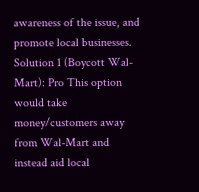awareness of the issue, and promote local businesses. Solution 1 (Boycott Wal-Mart): Pro This option would take money/customers away from Wal-Mart and instead aid local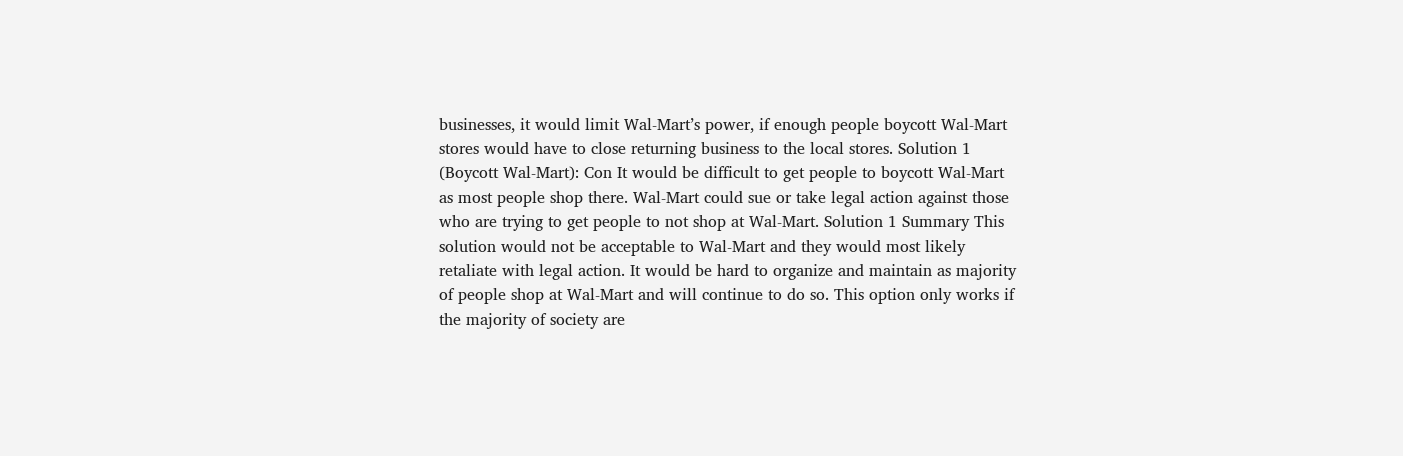businesses, it would limit Wal-Mart’s power, if enough people boycott Wal-Mart stores would have to close returning business to the local stores. Solution 1 (Boycott Wal-Mart): Con It would be difficult to get people to boycott Wal-Mart as most people shop there. Wal-Mart could sue or take legal action against those who are trying to get people to not shop at Wal-Mart. Solution 1 Summary This solution would not be acceptable to Wal-Mart and they would most likely retaliate with legal action. It would be hard to organize and maintain as majority of people shop at Wal-Mart and will continue to do so. This option only works if the majority of society are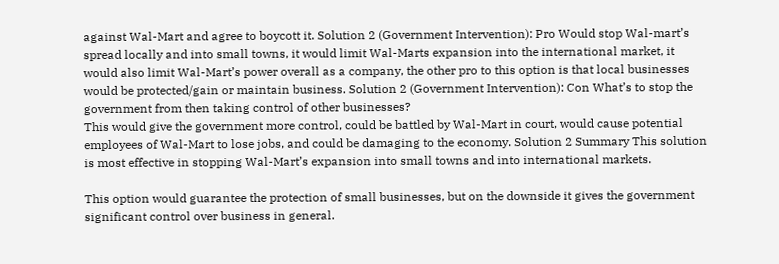against Wal-Mart and agree to boycott it. Solution 2 (Government Intervention): Pro Would stop Wal-mart’s spread locally and into small towns, it would limit Wal-Marts expansion into the international market, it would also limit Wal-Mart’s power overall as a company, the other pro to this option is that local businesses would be protected/gain or maintain business. Solution 2 (Government Intervention): Con What’s to stop the government from then taking control of other businesses?
This would give the government more control, could be battled by Wal-Mart in court, would cause potential employees of Wal-Mart to lose jobs, and could be damaging to the economy. Solution 2 Summary This solution is most effective in stopping Wal-Mart’s expansion into small towns and into international markets.

This option would guarantee the protection of small businesses, but on the downside it gives the government significant control over business in general.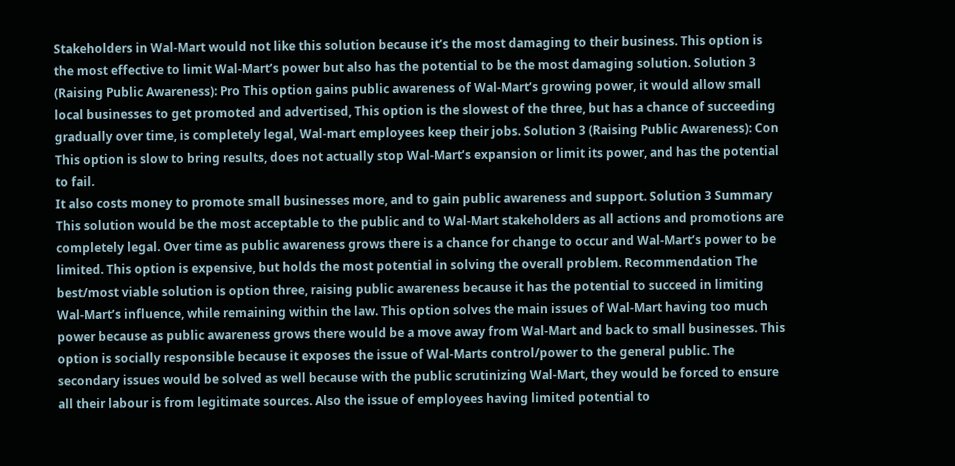Stakeholders in Wal-Mart would not like this solution because it’s the most damaging to their business. This option is the most effective to limit Wal-Mart’s power but also has the potential to be the most damaging solution. Solution 3 (Raising Public Awareness): Pro This option gains public awareness of Wal-Mart’s growing power, it would allow small local businesses to get promoted and advertised, This option is the slowest of the three, but has a chance of succeeding gradually over time, is completely legal, Wal-mart employees keep their jobs. Solution 3 (Raising Public Awareness): Con This option is slow to bring results, does not actually stop Wal-Mart’s expansion or limit its power, and has the potential to fail.
It also costs money to promote small businesses more, and to gain public awareness and support. Solution 3 Summary This solution would be the most acceptable to the public and to Wal-Mart stakeholders as all actions and promotions are completely legal. Over time as public awareness grows there is a chance for change to occur and Wal-Mart’s power to be limited. This option is expensive, but holds the most potential in solving the overall problem. Recommendation The best/most viable solution is option three, raising public awareness because it has the potential to succeed in limiting Wal-Mart’s influence, while remaining within the law. This option solves the main issues of Wal-Mart having too much power because as public awareness grows there would be a move away from Wal-Mart and back to small businesses. This option is socially responsible because it exposes the issue of Wal-Marts control/power to the general public. The secondary issues would be solved as well because with the public scrutinizing Wal-Mart, they would be forced to ensure all their labour is from legitimate sources. Also the issue of employees having limited potential to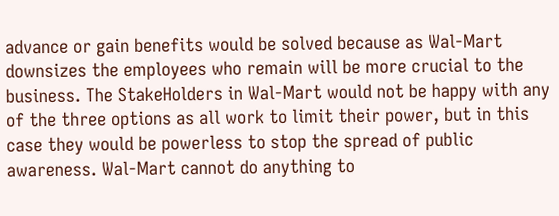advance or gain benefits would be solved because as Wal-Mart downsizes the employees who remain will be more crucial to the business. The StakeHolders in Wal-Mart would not be happy with any of the three options as all work to limit their power, but in this case they would be powerless to stop the spread of public awareness. Wal-Mart cannot do anything to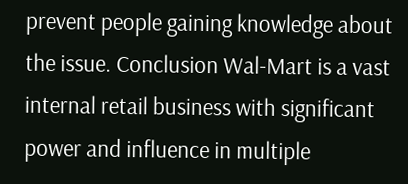prevent people gaining knowledge about the issue. Conclusion Wal-Mart is a vast internal retail business with significant power and influence in multiple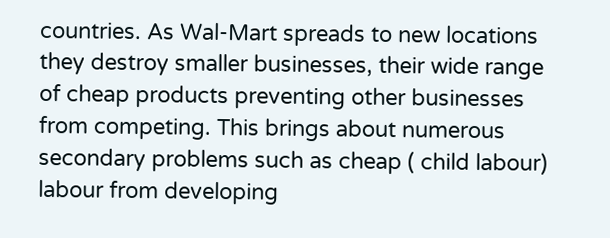countries. As Wal-Mart spreads to new locations they destroy smaller businesses, their wide range of cheap products preventing other businesses from competing. This brings about numerous secondary problems such as cheap ( child labour) labour from developing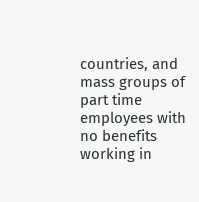countries, and mass groups of part time employees with no benefits working in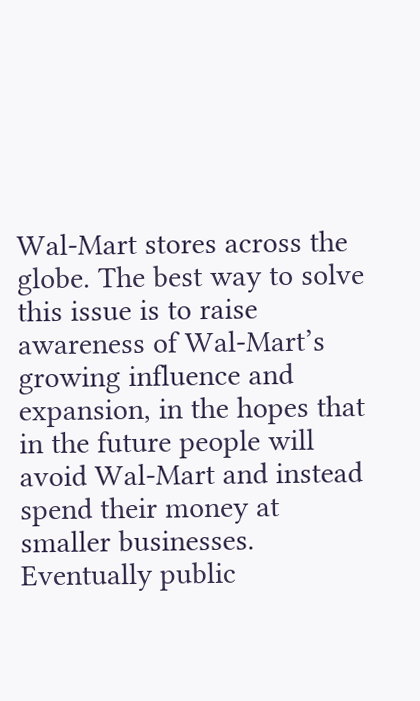Wal-Mart stores across the globe. The best way to solve this issue is to raise awareness of Wal-Mart’s growing influence and expansion, in the hopes that in the future people will avoid Wal-Mart and instead spend their money at smaller businesses. Eventually public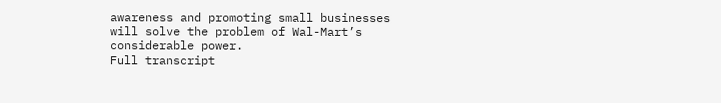awareness and promoting small businesses will solve the problem of Wal-Mart’s considerable power.
Full transcript